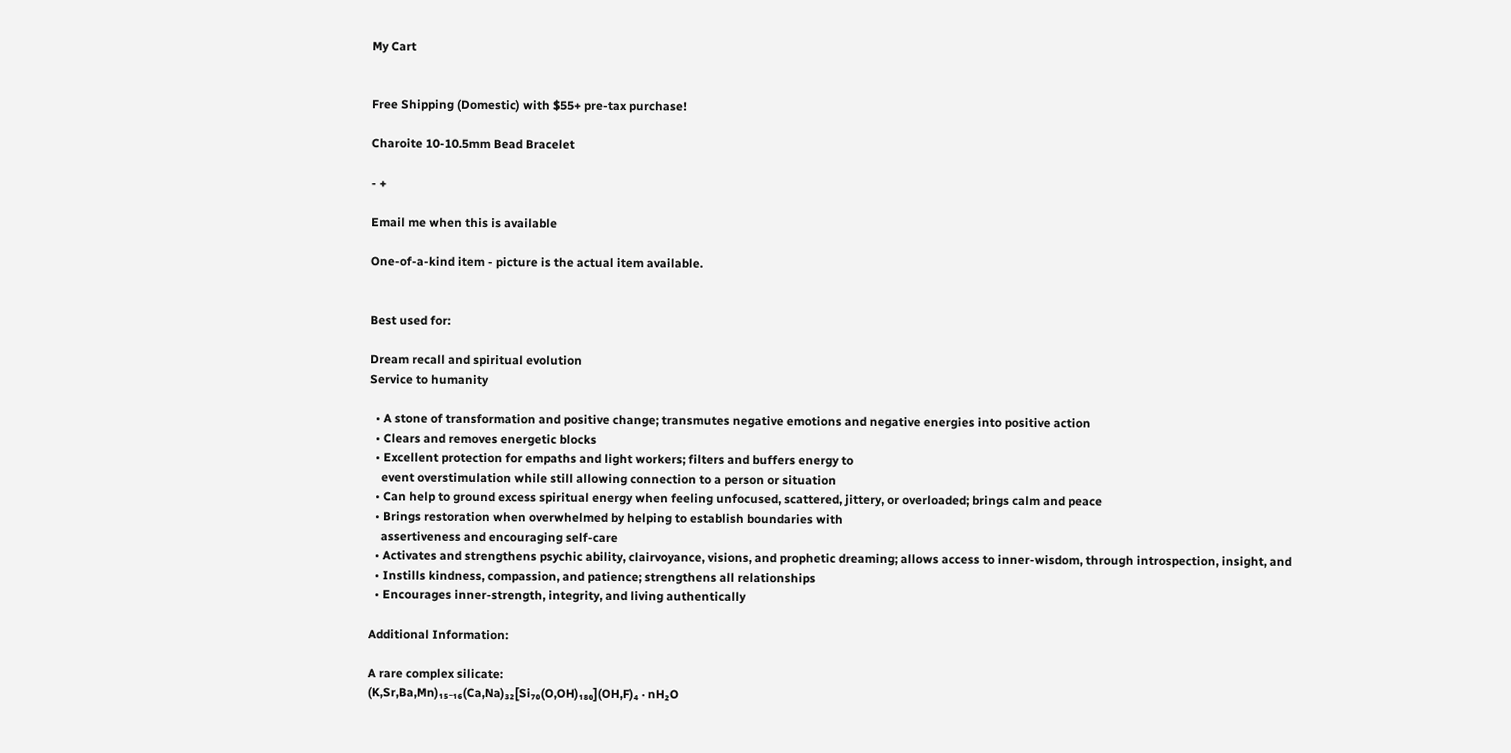My Cart


Free Shipping (Domestic) with $55+ pre-tax purchase!

Charoite 10-10.5mm Bead Bracelet

- +

Email me when this is available

One-of-a-kind item - picture is the actual item available.


Best used for:

Dream recall and spiritual evolution
Service to humanity

  • A stone of transformation and positive change; transmutes negative emotions and negative energies into positive action
  • Clears and removes energetic blocks
  • Excellent protection for empaths and light workers; filters and buffers energy to
    event overstimulation while still allowing connection to a person or situation
  • Can help to ground excess spiritual energy when feeling unfocused, scattered, jittery, or overloaded; brings calm and peace
  • Brings restoration when overwhelmed by helping to establish boundaries with
    assertiveness and encouraging self-care
  • Activates and strengthens psychic ability, clairvoyance, visions, and prophetic dreaming; allows access to inner-wisdom, through introspection, insight, and
  • Instills kindness, compassion, and patience; strengthens all relationships
  • Encourages inner-strength, integrity, and living authentically

Additional Information:

A rare complex silicate:
(K,Sr,Ba,Mn)₁₅₋₁₆(Ca,Na)₃₂[Si₇₀(O,OH)₁₈₀](OH,F)₄ · nH₂O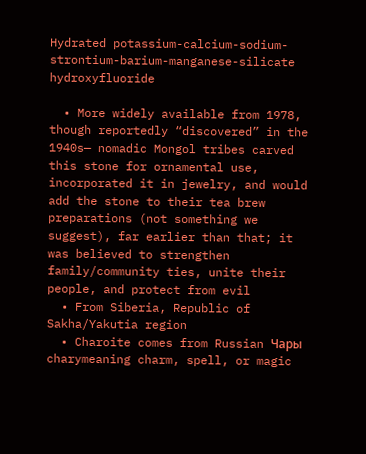Hydrated potassium-calcium-sodium-strontium-barium-manganese-silicate hydroxyfluoride

  • More widely available from 1978, though reportedly “discovered” in the 1940s— nomadic Mongol tribes carved this stone for ornamental use, incorporated it in jewelry, and would add the stone to their tea brew preparations (not something we suggest), far earlier than that; it was believed to strengthen family/community ties, unite their people, and protect from evil
  • From Siberia, Republic of Sakha/Yakutia region
  • Charoite comes from Russian Чары charymeaning charm, spell, or magic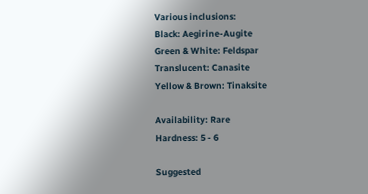Various inclusions:
Black: Aegirine-Augite
Green & White: Feldspar
Translucent: Canasite
Yellow & Brown: Tinaksite

Availability: Rare
Hardness: 5 - 6

Suggested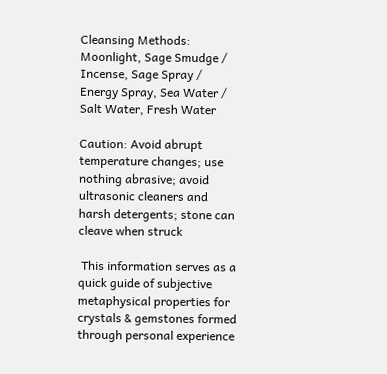Cleansing Methods: Moonlight, Sage Smudge / Incense, Sage Spray / Energy Spray, Sea Water / Salt Water, Fresh Water

Caution: Avoid abrupt temperature changes; use nothing abrasive; avoid ultrasonic cleaners and harsh detergents; stone can cleave when struck

 This information serves as a quick guide of subjective metaphysical properties for crystals & gemstones formed through personal experience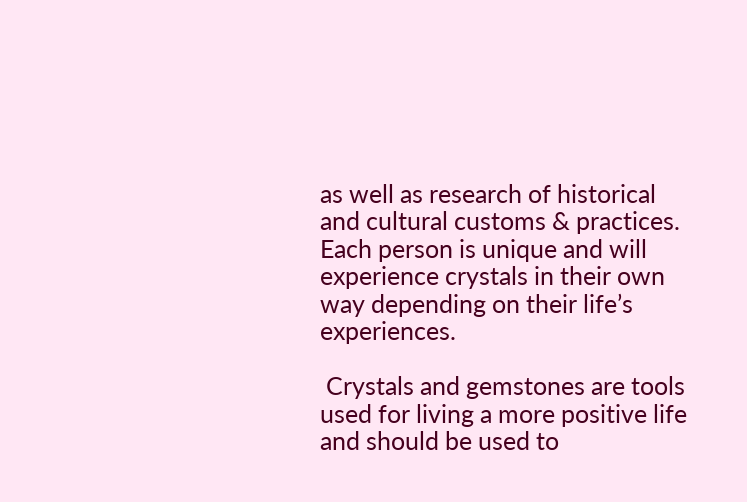as well as research of historical and cultural customs & practices. Each person is unique and will experience crystals in their own way depending on their life’s experiences.

 Crystals and gemstones are tools used for living a more positive life and should be used to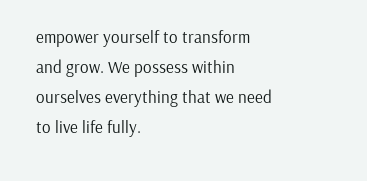empower yourself to transform and grow. We possess within ourselves everything that we need to live life fully.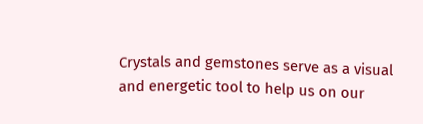Crystals and gemstones serve as a visual and energetic tool to help us on our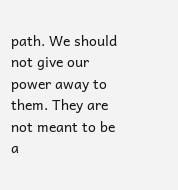path. We should not give our power away to them. They are not meant to be a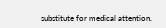substitute for medical attention.